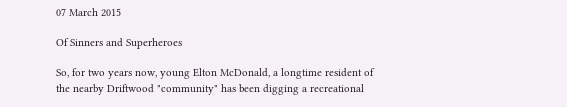07 March 2015

Of Sinners and Superheroes

So, for two years now, young Elton McDonald, a longtime resident of the nearby Driftwood "community" has been digging a recreational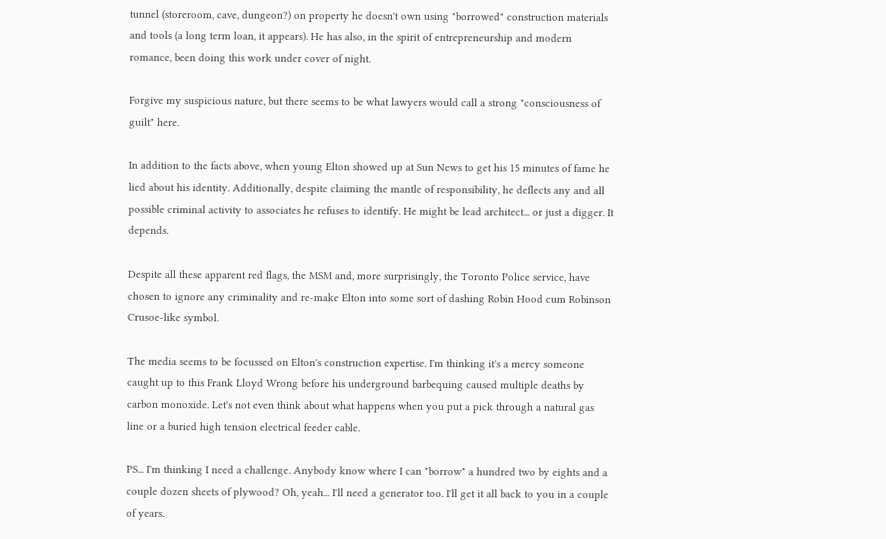tunnel (storeroom, cave, dungeon?) on property he doesn't own using "borrowed" construction materials and tools (a long term loan, it appears). He has also, in the spirit of entrepreneurship and modern romance, been doing this work under cover of night.

Forgive my suspicious nature, but there seems to be what lawyers would call a strong "consciousness of guilt" here.

In addition to the facts above, when young Elton showed up at Sun News to get his 15 minutes of fame he lied about his identity. Additionally, despite claiming the mantle of responsibility, he deflects any and all possible criminal activity to associates he refuses to identify. He might be lead architect... or just a digger. It depends.

Despite all these apparent red flags, the MSM and, more surprisingly, the Toronto Police service, have chosen to ignore any criminality and re-make Elton into some sort of dashing Robin Hood cum Robinson Crusoe-like symbol.

The media seems to be focussed on Elton's construction expertise. I'm thinking it's a mercy someone caught up to this Frank Lloyd Wrong before his underground barbequing caused multiple deaths by carbon monoxide. Let's not even think about what happens when you put a pick through a natural gas line or a buried high tension electrical feeder cable.

PS... I'm thinking I need a challenge. Anybody know where I can "borrow" a hundred two by eights and a couple dozen sheets of plywood? Oh, yeah... I'll need a generator too. I'll get it all back to you in a couple of years.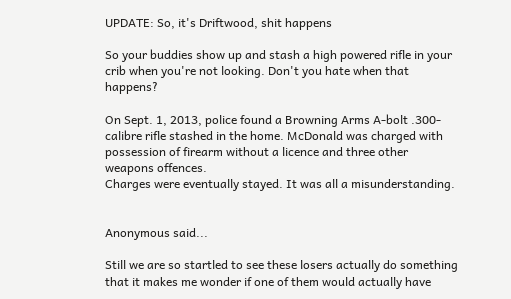UPDATE: So, it's Driftwood, shit happens

So your buddies show up and stash a high powered rifle in your crib when you're not looking. Don't you hate when that happens?

On Sept. 1, 2013, police found a Browning Arms A-bolt .300-calibre rifle stashed in the home. McDonald was charged with possession of firearm without a licence and three other weapons offences.
Charges were eventually stayed. It was all a misunderstanding.


Anonymous said...

Still we are so startled to see these losers actually do something that it makes me wonder if one of them would actually have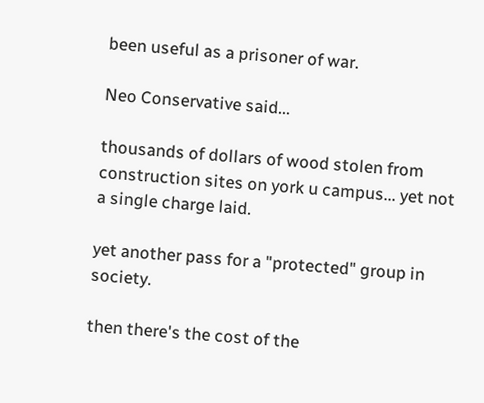been useful as a prisoner of war.

Neo Conservative said...

thousands of dollars of wood stolen from construction sites on york u campus... yet not a single charge laid.

yet another pass for a "protected" group in society.

then there's the cost of the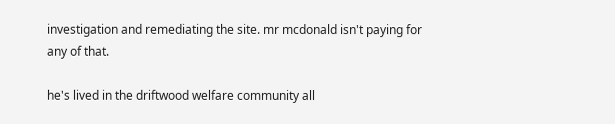investigation and remediating the site. mr mcdonald isn't paying for any of that.

he's lived in the driftwood welfare community all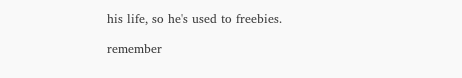his life, so he's used to freebies.

remember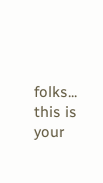folks... this is your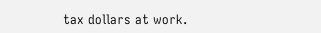tax dollars at work.